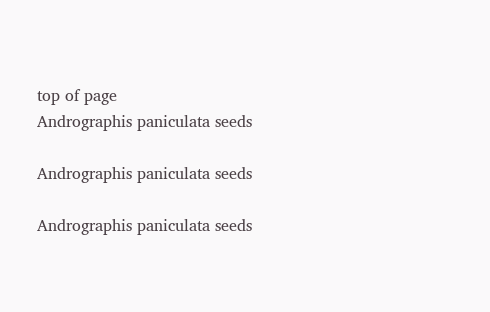top of page
Andrographis paniculata seeds

Andrographis paniculata seeds

Andrographis paniculata seeds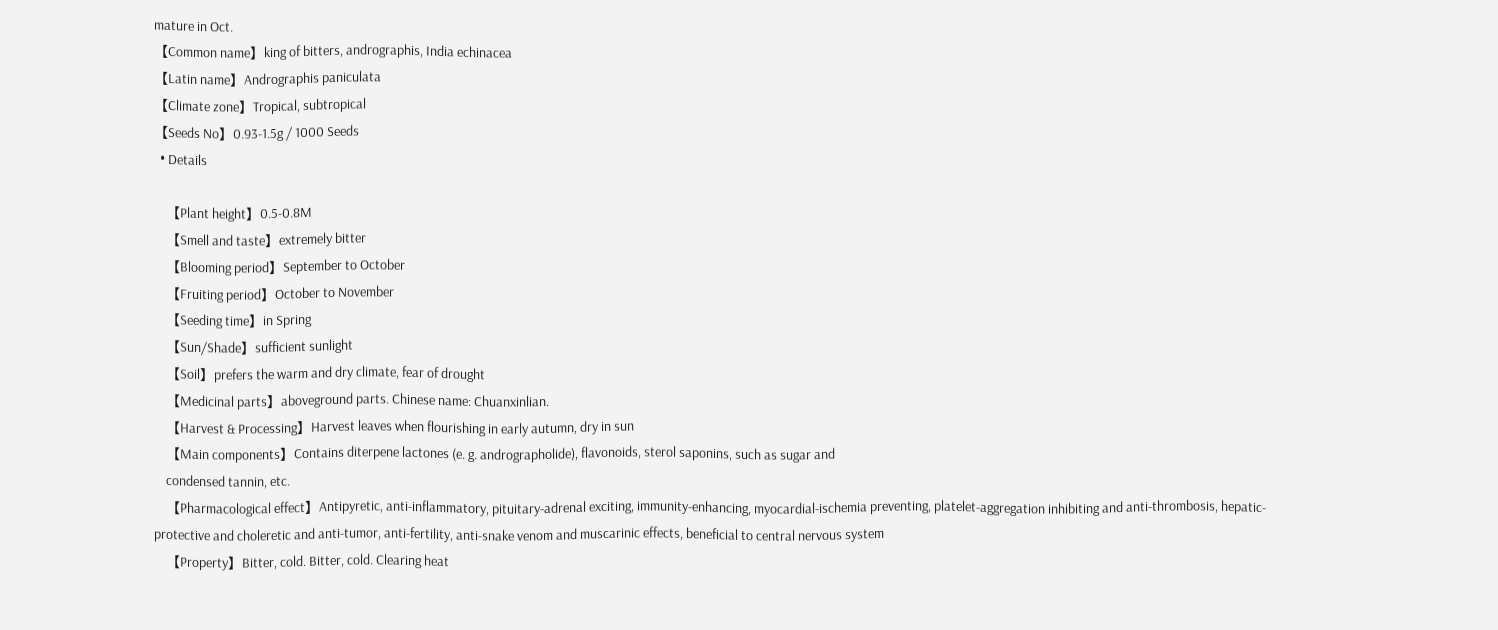mature in Oct.
【Common name】king of bitters, andrographis, India echinacea
【Latin name】Andrographis paniculata
【Climate zone】Tropical, subtropical
【Seeds No】0.93-1.5g / 1000 Seeds
  • Details

    【Plant height】0.5-0.8M
    【Smell and taste】extremely bitter
    【Blooming period】September to October
    【Fruiting period】October to November
    【Seeding time】in Spring
    【Sun/Shade】sufficient sunlight
    【Soil】prefers the warm and dry climate, fear of drought
    【Medicinal parts】aboveground parts. Chinese name: Chuanxinlian.
    【Harvest & Processing】Harvest leaves when flourishing in early autumn, dry in sun
    【Main components】Contains diterpene lactones (e. g. andrographolide), flavonoids, sterol saponins, such as sugar and
    condensed tannin, etc.
    【Pharmacological effect】Antipyretic, anti-inflammatory, pituitary-adrenal exciting, immunity-enhancing, myocardial-ischemia preventing, platelet-aggregation inhibiting and anti-thrombosis, hepatic-protective and choleretic and anti-tumor, anti-fertility, anti-snake venom and muscarinic effects, beneficial to central nervous system
    【Property】Bitter, cold. Bitter, cold. Clearing heat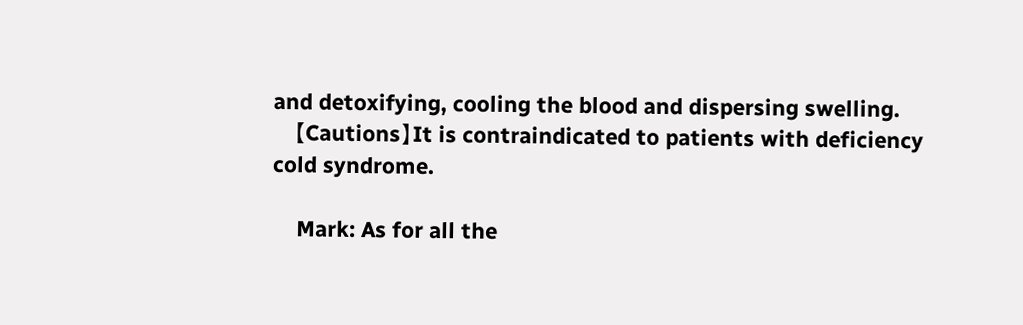and detoxifying, cooling the blood and dispersing swelling.
    【Cautions】It is contraindicated to patients with deficiency cold syndrome.

    Mark: As for all the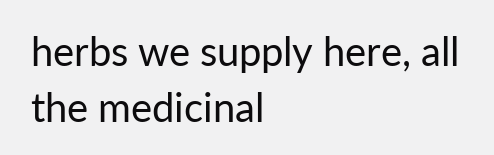herbs we supply here, all the medicinal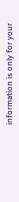information is only for your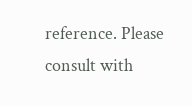reference. Please consult with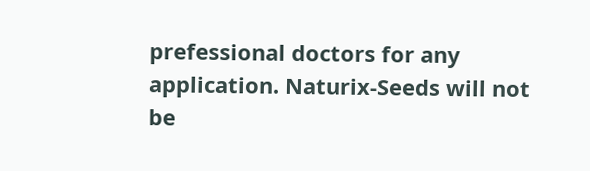prefessional doctors for any application. Naturix-Seeds will not be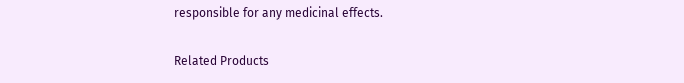responsible for any medicinal effects.

Related Products